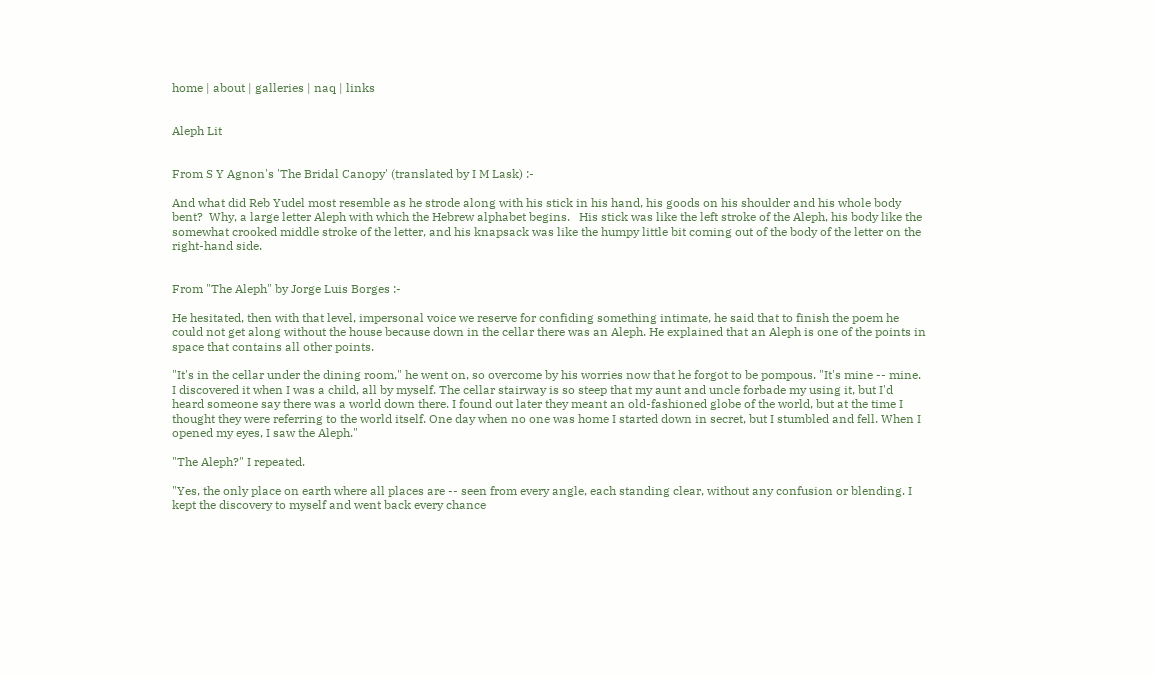home | about | galleries | naq | links


Aleph Lit


From S Y Agnon's 'The Bridal Canopy' (translated by I M Lask) :-

And what did Reb Yudel most resemble as he strode along with his stick in his hand, his goods on his shoulder and his whole body bent?  Why, a large letter Aleph with which the Hebrew alphabet begins.   His stick was like the left stroke of the Aleph, his body like the somewhat crooked middle stroke of the letter, and his knapsack was like the humpy little bit coming out of the body of the letter on the right-hand side.


From "The Aleph" by Jorge Luis Borges :-

He hesitated, then with that level, impersonal voice we reserve for confiding something intimate, he said that to finish the poem he could not get along without the house because down in the cellar there was an Aleph. He explained that an Aleph is one of the points in space that contains all other points.

"It's in the cellar under the dining room," he went on, so overcome by his worries now that he forgot to be pompous. "It's mine -- mine. I discovered it when I was a child, all by myself. The cellar stairway is so steep that my aunt and uncle forbade my using it, but I'd heard someone say there was a world down there. I found out later they meant an old-fashioned globe of the world, but at the time I thought they were referring to the world itself. One day when no one was home I started down in secret, but I stumbled and fell. When I opened my eyes, I saw the Aleph."

"The Aleph?" I repeated.

"Yes, the only place on earth where all places are -- seen from every angle, each standing clear, without any confusion or blending. I kept the discovery to myself and went back every chance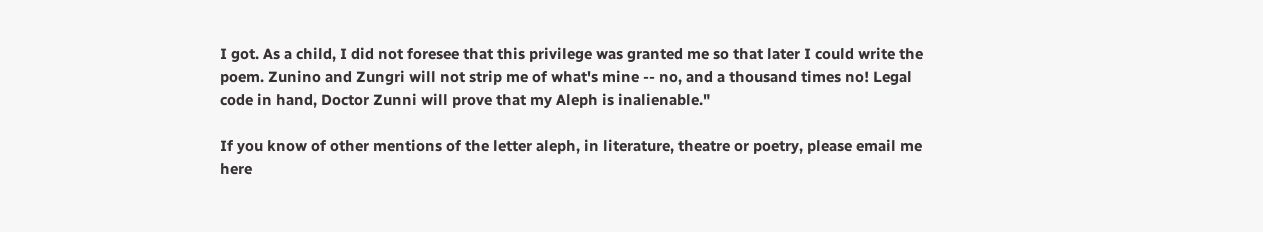I got. As a child, I did not foresee that this privilege was granted me so that later I could write the poem. Zunino and Zungri will not strip me of what's mine -- no, and a thousand times no! Legal code in hand, Doctor Zunni will prove that my Aleph is inalienable."

If you know of other mentions of the letter aleph, in literature, theatre or poetry, please email me  here